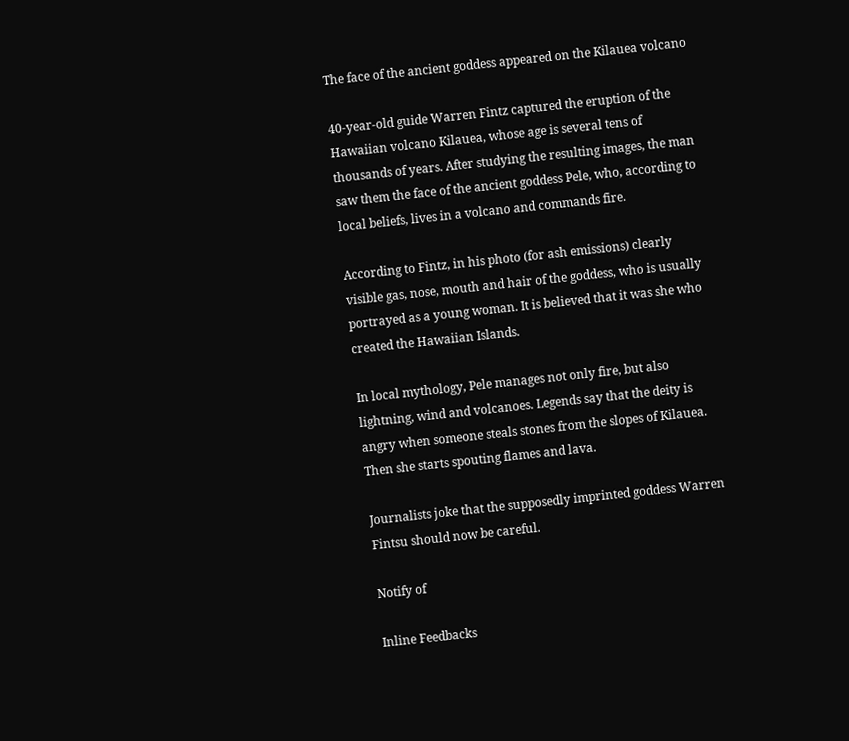The face of the ancient goddess appeared on the Kilauea volcano

40-year-old guide Warren Fintz captured the eruption of the Hawaiian volcano Kilauea, whose age is several tens of thousands of years. After studying the resulting images, the man saw them the face of the ancient goddess Pele, who, according to local beliefs, lives in a volcano and commands fire.

According to Fintz, in his photo (for ash emissions) clearly visible gas, nose, mouth and hair of the goddess, who is usually portrayed as a young woman. It is believed that it was she who created the Hawaiian Islands.

In local mythology, Pele manages not only fire, but also lightning, wind and volcanoes. Legends say that the deity is angry when someone steals stones from the slopes of Kilauea. Then she starts spouting flames and lava.

Journalists joke that the supposedly imprinted goddess Warren Fintsu should now be careful.

Notify of

Inline Feedbacks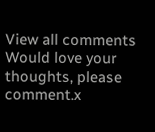View all comments
Would love your thoughts, please comment.x